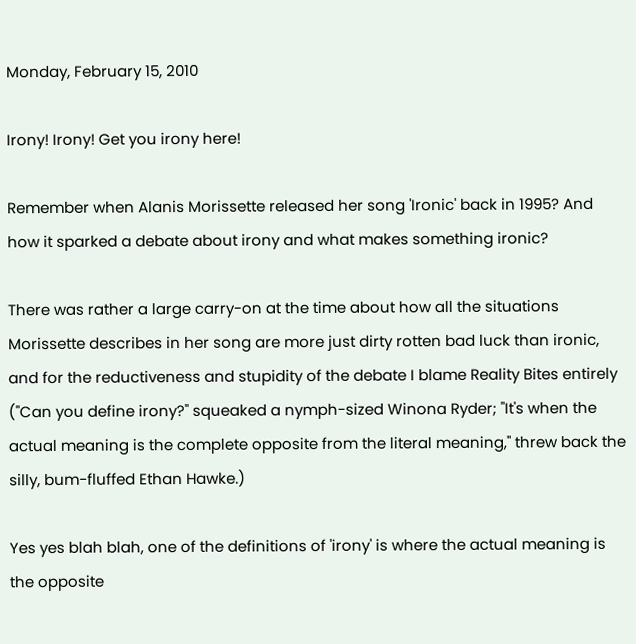Monday, February 15, 2010

Irony! Irony! Get you irony here!

Remember when Alanis Morissette released her song 'Ironic' back in 1995? And how it sparked a debate about irony and what makes something ironic?

There was rather a large carry-on at the time about how all the situations Morissette describes in her song are more just dirty rotten bad luck than ironic, and for the reductiveness and stupidity of the debate I blame Reality Bites entirely ("Can you define irony?" squeaked a nymph-sized Winona Ryder; "It's when the actual meaning is the complete opposite from the literal meaning," threw back the silly, bum-fluffed Ethan Hawke.)

Yes yes blah blah, one of the definitions of 'irony' is where the actual meaning is the opposite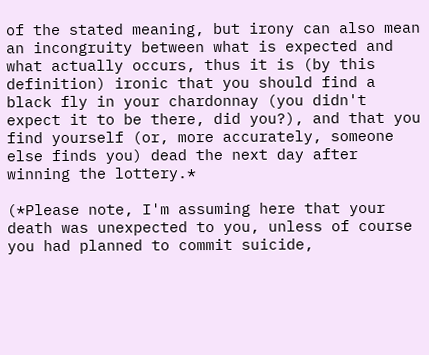of the stated meaning, but irony can also mean an incongruity between what is expected and what actually occurs, thus it is (by this definition) ironic that you should find a black fly in your chardonnay (you didn't expect it to be there, did you?), and that you find yourself (or, more accurately, someone else finds you) dead the next day after winning the lottery.*

(*Please note, I'm assuming here that your death was unexpected to you, unless of course you had planned to commit suicide,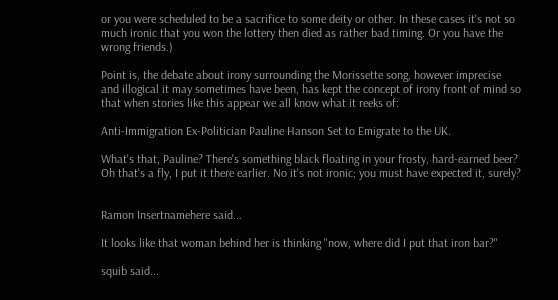or you were scheduled to be a sacrifice to some deity or other. In these cases it's not so much ironic that you won the lottery then died as rather bad timing. Or you have the wrong friends.)

Point is, the debate about irony surrounding the Morissette song, however imprecise and illogical it may sometimes have been, has kept the concept of irony front of mind so that when stories like this appear we all know what it reeks of:

Anti-Immigration Ex-Politician Pauline Hanson Set to Emigrate to the UK.

What's that, Pauline? There's something black floating in your frosty, hard-earned beer? Oh that's a fly, I put it there earlier. No it's not ironic; you must have expected it, surely?


Ramon Insertnamehere said...

It looks like that woman behind her is thinking "now, where did I put that iron bar?"

squib said...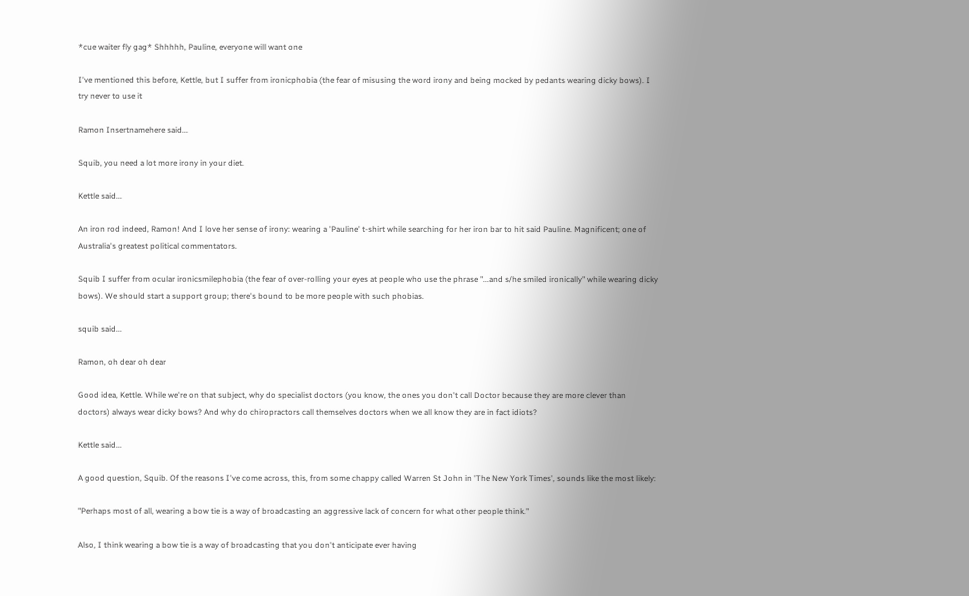*cue waiter fly gag* Shhhhh, Pauline, everyone will want one

I've mentioned this before, Kettle, but I suffer from ironicphobia (the fear of misusing the word irony and being mocked by pedants wearing dicky bows). I try never to use it

Ramon Insertnamehere said...

Squib, you need a lot more irony in your diet.

Kettle said...

An iron rod indeed, Ramon! And I love her sense of irony: wearing a 'Pauline' t-shirt while searching for her iron bar to hit said Pauline. Magnificent; one of Australia's greatest political commentators.

Squib I suffer from ocular ironicsmilephobia (the fear of over-rolling your eyes at people who use the phrase "...and s/he smiled ironically" while wearing dicky bows). We should start a support group; there's bound to be more people with such phobias.

squib said...

Ramon, oh dear oh dear

Good idea, Kettle. While we're on that subject, why do specialist doctors (you know, the ones you don't call Doctor because they are more clever than doctors) always wear dicky bows? And why do chiropractors call themselves doctors when we all know they are in fact idiots?

Kettle said...

A good question, Squib. Of the reasons I've come across, this, from some chappy called Warren St John in 'The New York Times', sounds like the most likely:

"Perhaps most of all, wearing a bow tie is a way of broadcasting an aggressive lack of concern for what other people think."

Also, I think wearing a bow tie is a way of broadcasting that you don't anticipate ever having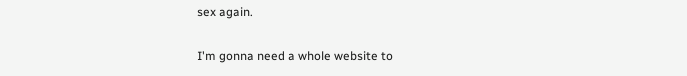sex again.

I'm gonna need a whole website to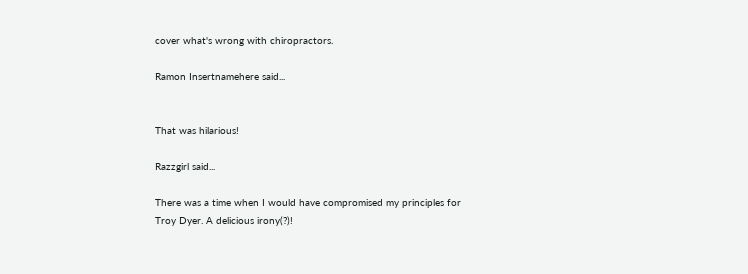cover what's wrong with chiropractors.

Ramon Insertnamehere said...


That was hilarious!

Razzgirl said...

There was a time when I would have compromised my principles for Troy Dyer. A delicious irony(?)!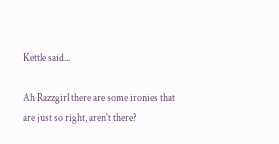Kettle said...

Ah Razzgirl there are some ironies that are just so right, aren't there?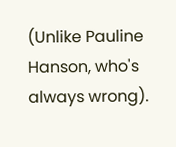(Unlike Pauline Hanson, who's always wrong).